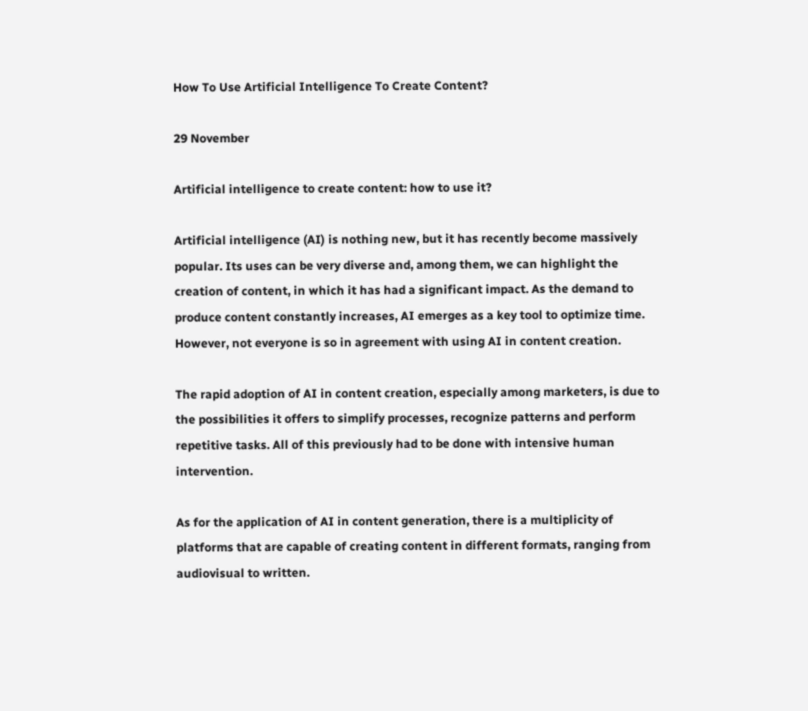How To Use Artificial Intelligence To Create Content?

29 November

Artificial intelligence to create content: how to use it?

Artificial intelligence (AI) is nothing new, but it has recently become massively popular. Its uses can be very diverse and, among them, we can highlight the creation of content, in which it has had a significant impact. As the demand to produce content constantly increases, AI emerges as a key tool to optimize time. However, not everyone is so in agreement with using AI in content creation.

The rapid adoption of AI in content creation, especially among marketers, is due to the possibilities it offers to simplify processes, recognize patterns and perform repetitive tasks. All of this previously had to be done with intensive human intervention.

As for the application of AI in content generation, there is a multiplicity of platforms that are capable of creating content in different formats, ranging from audiovisual to written.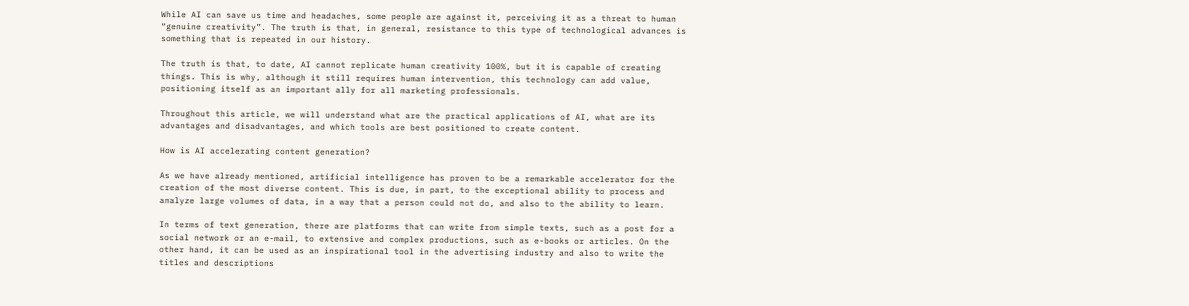While AI can save us time and headaches, some people are against it, perceiving it as a threat to human “genuine creativity”. The truth is that, in general, resistance to this type of technological advances is something that is repeated in our history.

The truth is that, to date, AI cannot replicate human creativity 100%, but it is capable of creating things. This is why, although it still requires human intervention, this technology can add value, positioning itself as an important ally for all marketing professionals.

Throughout this article, we will understand what are the practical applications of AI, what are its advantages and disadvantages, and which tools are best positioned to create content.

How is AI accelerating content generation?

As we have already mentioned, artificial intelligence has proven to be a remarkable accelerator for the creation of the most diverse content. This is due, in part, to the exceptional ability to process and analyze large volumes of data, in a way that a person could not do, and also to the ability to learn.

In terms of text generation, there are platforms that can write from simple texts, such as a post for a social network or an e-mail, to extensive and complex productions, such as e-books or articles. On the other hand, it can be used as an inspirational tool in the advertising industry and also to write the titles and descriptions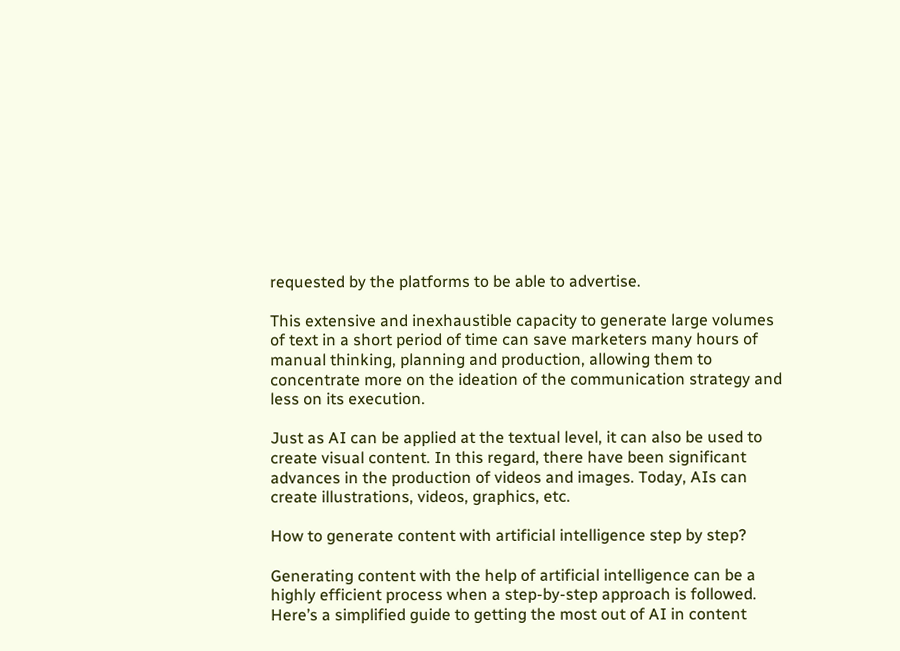requested by the platforms to be able to advertise.

This extensive and inexhaustible capacity to generate large volumes of text in a short period of time can save marketers many hours of manual thinking, planning and production, allowing them to concentrate more on the ideation of the communication strategy and less on its execution.

Just as AI can be applied at the textual level, it can also be used to create visual content. In this regard, there have been significant advances in the production of videos and images. Today, AIs can create illustrations, videos, graphics, etc.

How to generate content with artificial intelligence step by step?

Generating content with the help of artificial intelligence can be a highly efficient process when a step-by-step approach is followed. Here’s a simplified guide to getting the most out of AI in content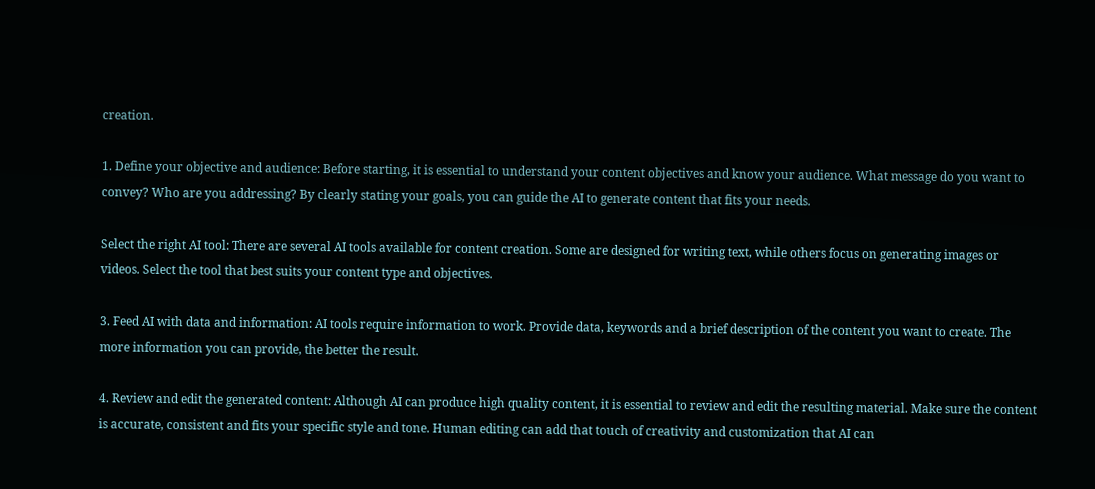creation.

1. Define your objective and audience: Before starting, it is essential to understand your content objectives and know your audience. What message do you want to convey? Who are you addressing? By clearly stating your goals, you can guide the AI to generate content that fits your needs.

Select the right AI tool: There are several AI tools available for content creation. Some are designed for writing text, while others focus on generating images or videos. Select the tool that best suits your content type and objectives.

3. Feed AI with data and information: AI tools require information to work. Provide data, keywords and a brief description of the content you want to create. The more information you can provide, the better the result.

4. Review and edit the generated content: Although AI can produce high quality content, it is essential to review and edit the resulting material. Make sure the content is accurate, consistent and fits your specific style and tone. Human editing can add that touch of creativity and customization that AI can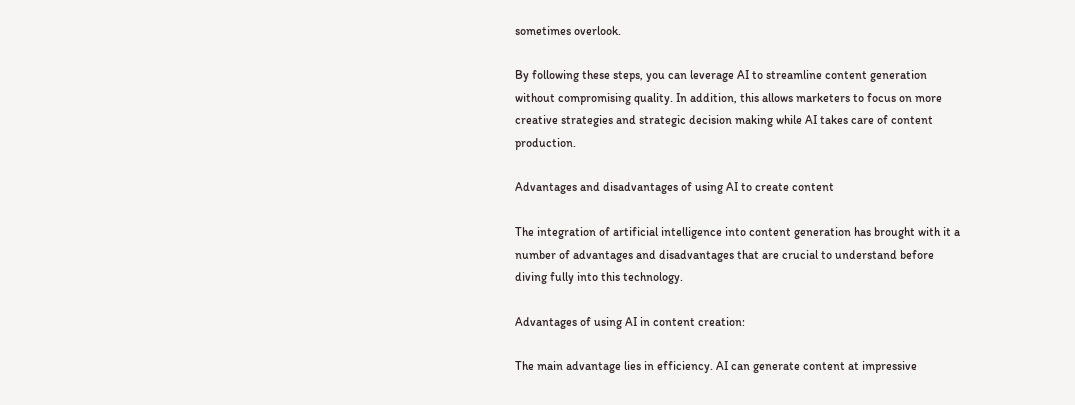sometimes overlook.

By following these steps, you can leverage AI to streamline content generation without compromising quality. In addition, this allows marketers to focus on more creative strategies and strategic decision making while AI takes care of content production.

Advantages and disadvantages of using AI to create content

The integration of artificial intelligence into content generation has brought with it a number of advantages and disadvantages that are crucial to understand before diving fully into this technology.

Advantages of using AI in content creation:

The main advantage lies in efficiency. AI can generate content at impressive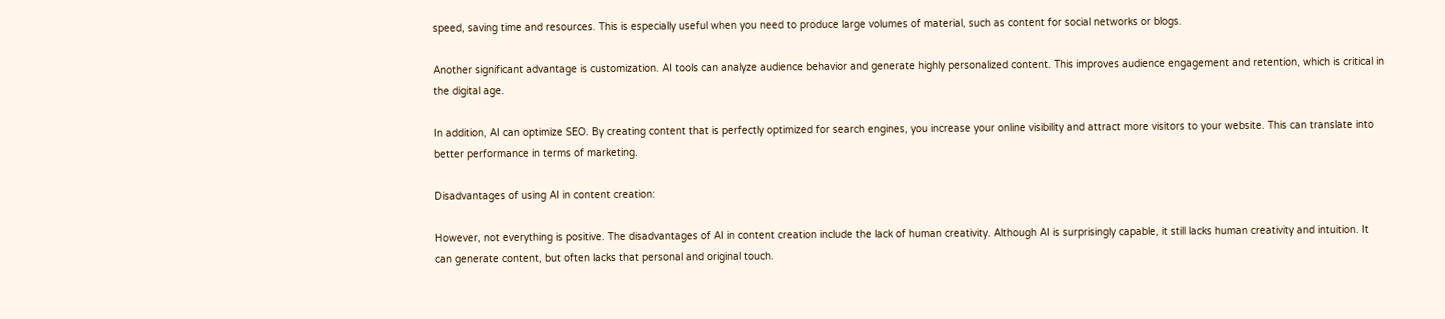speed, saving time and resources. This is especially useful when you need to produce large volumes of material, such as content for social networks or blogs.

Another significant advantage is customization. AI tools can analyze audience behavior and generate highly personalized content. This improves audience engagement and retention, which is critical in the digital age.

In addition, AI can optimize SEO. By creating content that is perfectly optimized for search engines, you increase your online visibility and attract more visitors to your website. This can translate into better performance in terms of marketing.

Disadvantages of using AI in content creation:

However, not everything is positive. The disadvantages of AI in content creation include the lack of human creativity. Although AI is surprisingly capable, it still lacks human creativity and intuition. It can generate content, but often lacks that personal and original touch.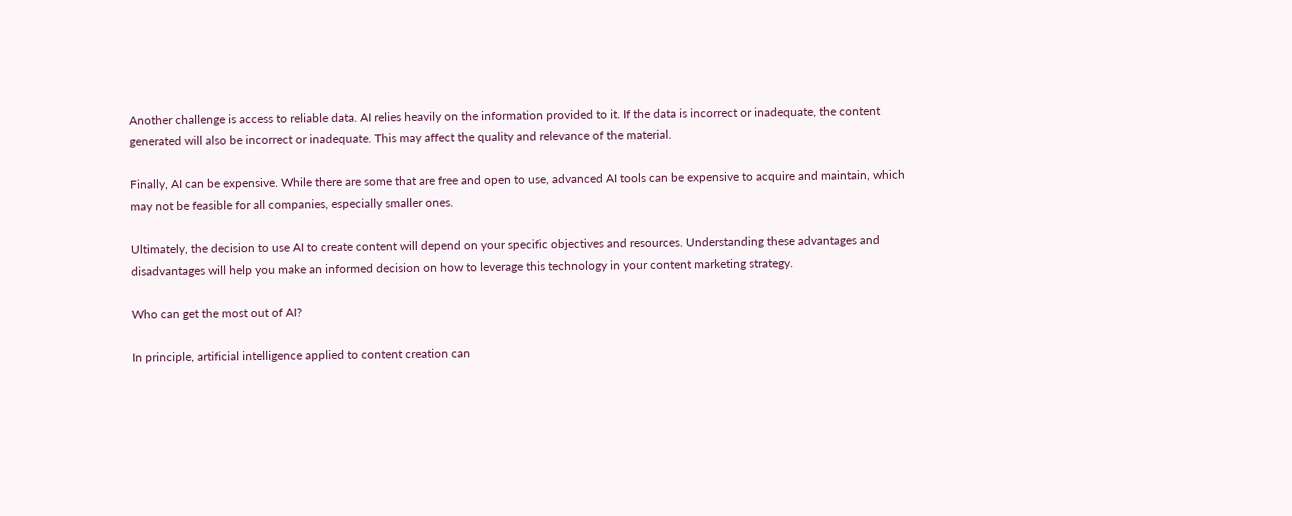Another challenge is access to reliable data. AI relies heavily on the information provided to it. If the data is incorrect or inadequate, the content generated will also be incorrect or inadequate. This may affect the quality and relevance of the material.

Finally, AI can be expensive. While there are some that are free and open to use, advanced AI tools can be expensive to acquire and maintain, which may not be feasible for all companies, especially smaller ones.

Ultimately, the decision to use AI to create content will depend on your specific objectives and resources. Understanding these advantages and disadvantages will help you make an informed decision on how to leverage this technology in your content marketing strategy.

Who can get the most out of AI?

In principle, artificial intelligence applied to content creation can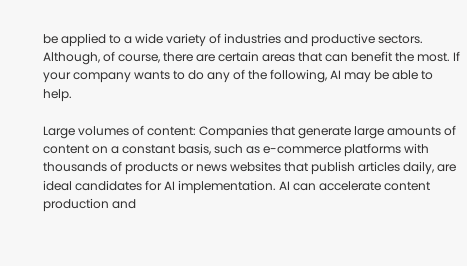be applied to a wide variety of industries and productive sectors. Although, of course, there are certain areas that can benefit the most. If your company wants to do any of the following, AI may be able to help.

Large volumes of content: Companies that generate large amounts of content on a constant basis, such as e-commerce platforms with thousands of products or news websites that publish articles daily, are ideal candidates for AI implementation. AI can accelerate content production and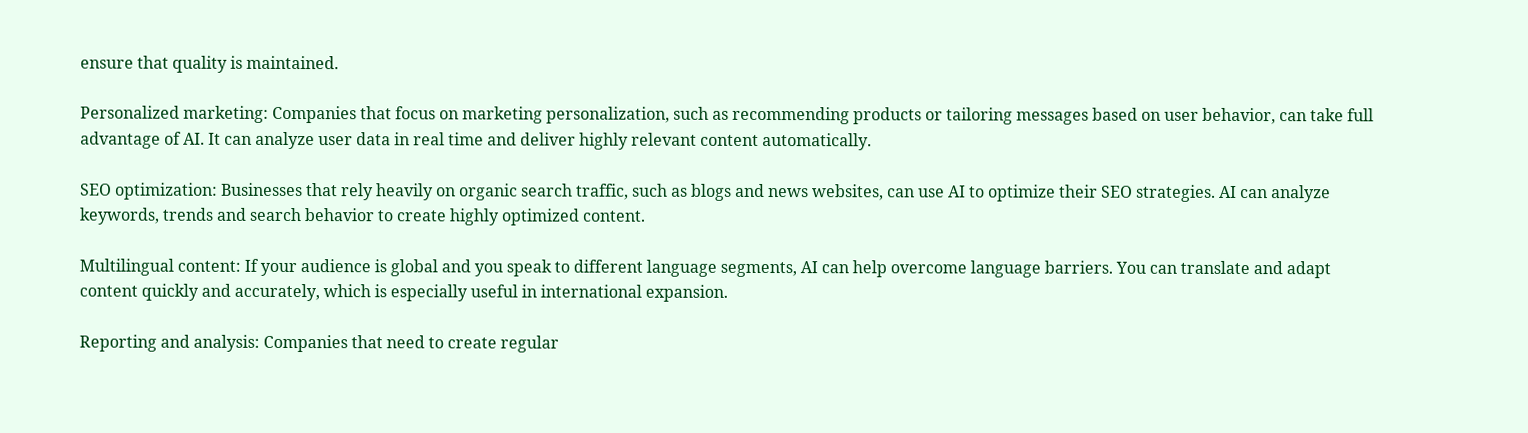ensure that quality is maintained.

Personalized marketing: Companies that focus on marketing personalization, such as recommending products or tailoring messages based on user behavior, can take full advantage of AI. It can analyze user data in real time and deliver highly relevant content automatically.

SEO optimization: Businesses that rely heavily on organic search traffic, such as blogs and news websites, can use AI to optimize their SEO strategies. AI can analyze keywords, trends and search behavior to create highly optimized content.

Multilingual content: If your audience is global and you speak to different language segments, AI can help overcome language barriers. You can translate and adapt content quickly and accurately, which is especially useful in international expansion.

Reporting and analysis: Companies that need to create regular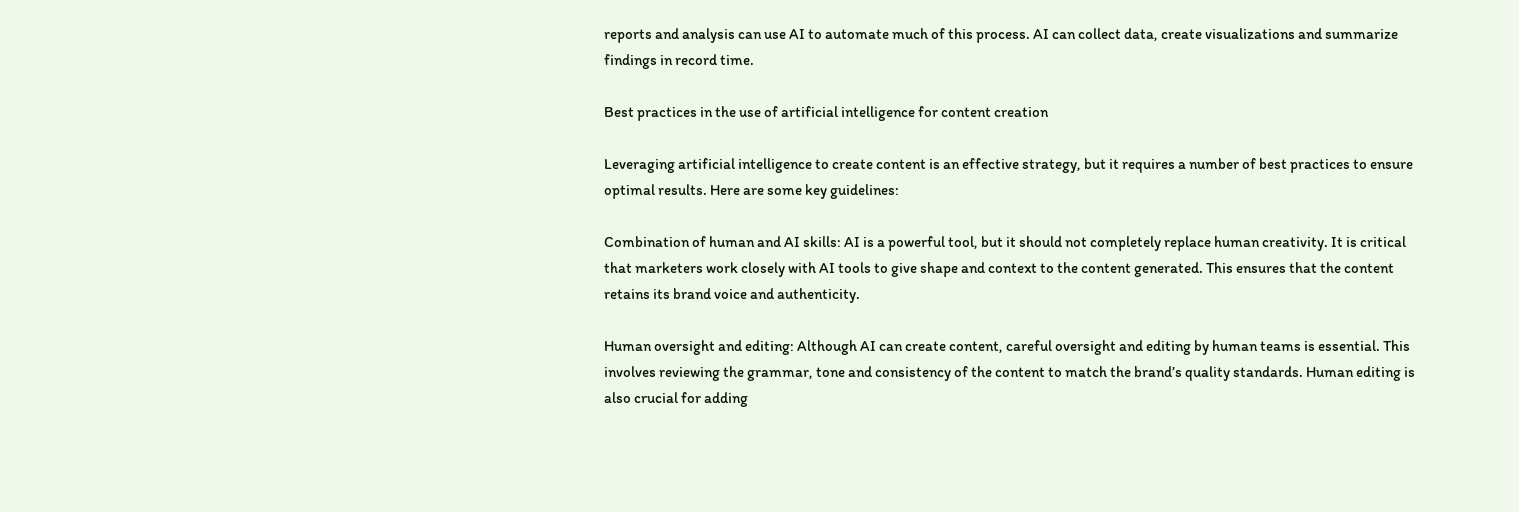reports and analysis can use AI to automate much of this process. AI can collect data, create visualizations and summarize findings in record time.

Best practices in the use of artificial intelligence for content creation

Leveraging artificial intelligence to create content is an effective strategy, but it requires a number of best practices to ensure optimal results. Here are some key guidelines:

Combination of human and AI skills: AI is a powerful tool, but it should not completely replace human creativity. It is critical that marketers work closely with AI tools to give shape and context to the content generated. This ensures that the content retains its brand voice and authenticity.

Human oversight and editing: Although AI can create content, careful oversight and editing by human teams is essential. This involves reviewing the grammar, tone and consistency of the content to match the brand’s quality standards. Human editing is also crucial for adding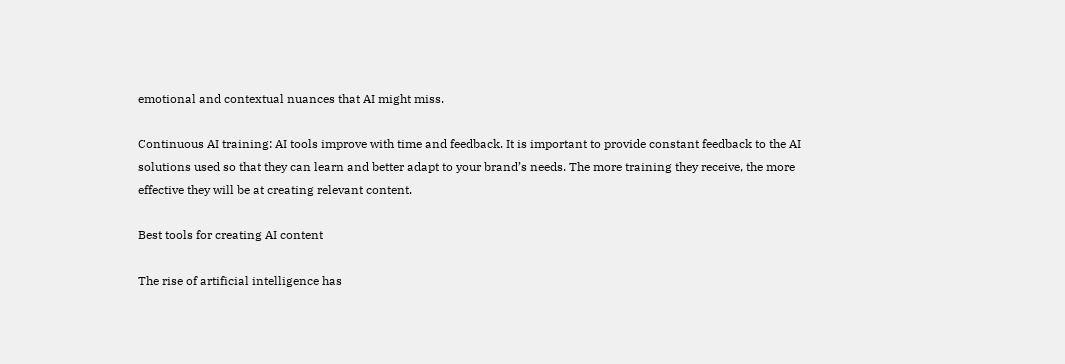emotional and contextual nuances that AI might miss.

Continuous AI training: AI tools improve with time and feedback. It is important to provide constant feedback to the AI solutions used so that they can learn and better adapt to your brand’s needs. The more training they receive, the more effective they will be at creating relevant content.

Best tools for creating AI content

The rise of artificial intelligence has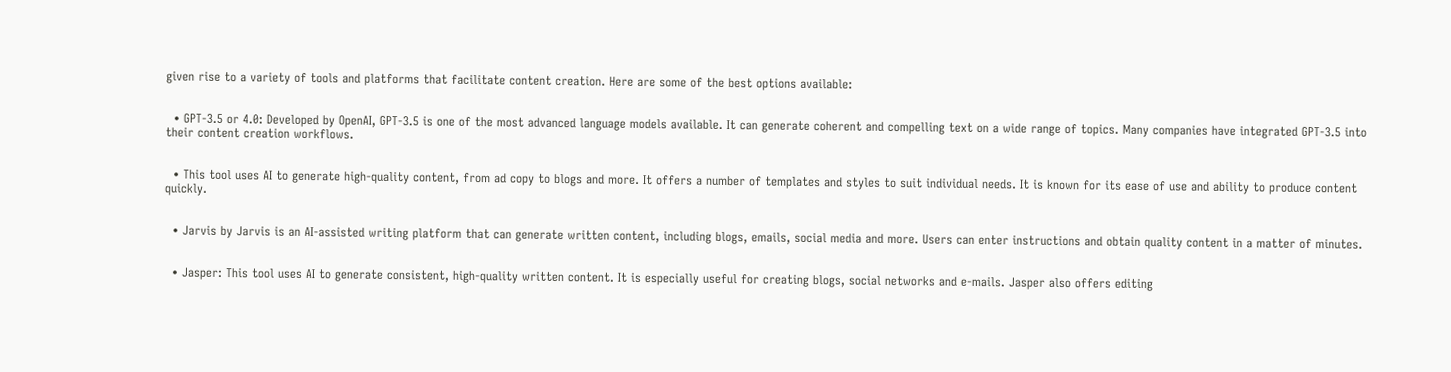given rise to a variety of tools and platforms that facilitate content creation. Here are some of the best options available:


  • GPT-3.5 or 4.0: Developed by OpenAI, GPT-3.5 is one of the most advanced language models available. It can generate coherent and compelling text on a wide range of topics. Many companies have integrated GPT-3.5 into their content creation workflows.


  • This tool uses AI to generate high-quality content, from ad copy to blogs and more. It offers a number of templates and styles to suit individual needs. It is known for its ease of use and ability to produce content quickly.


  • Jarvis by Jarvis is an AI-assisted writing platform that can generate written content, including blogs, emails, social media and more. Users can enter instructions and obtain quality content in a matter of minutes.


  • Jasper: This tool uses AI to generate consistent, high-quality written content. It is especially useful for creating blogs, social networks and e-mails. Jasper also offers editing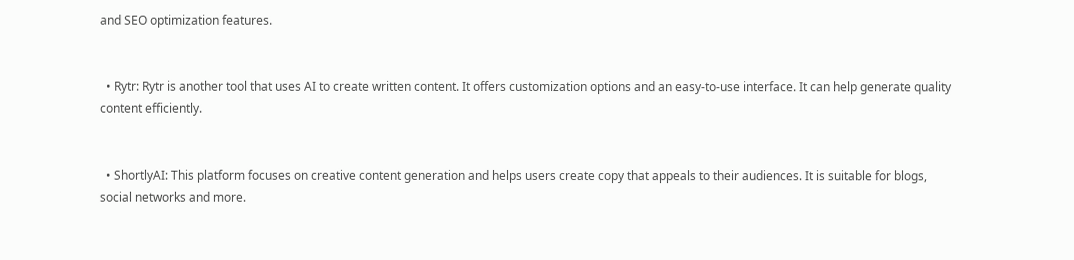and SEO optimization features.


  • Rytr: Rytr is another tool that uses AI to create written content. It offers customization options and an easy-to-use interface. It can help generate quality content efficiently.


  • ShortlyAI: This platform focuses on creative content generation and helps users create copy that appeals to their audiences. It is suitable for blogs, social networks and more.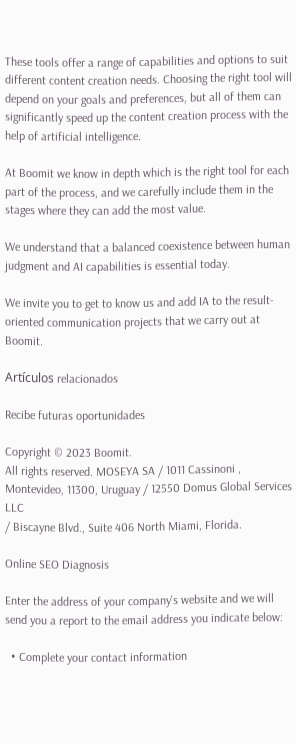These tools offer a range of capabilities and options to suit different content creation needs. Choosing the right tool will depend on your goals and preferences, but all of them can significantly speed up the content creation process with the help of artificial intelligence.

At Boomit we know in depth which is the right tool for each part of the process, and we carefully include them in the stages where they can add the most value.

We understand that a balanced coexistence between human judgment and AI capabilities is essential today.

We invite you to get to know us and add IA to the result-oriented communication projects that we carry out at Boomit.

Artículos relacionados

Recibe futuras oportunidades

Copyright © 2023 Boomit.
All rights reserved. MOSEYA SA / 1011 Cassinoni , Montevideo, 11300, Uruguay / 12550 Domus Global Services LLC
/ Biscayne Blvd., Suite 406 North Miami, Florida.

Online SEO Diagnosis

Enter the address of your company's website and we will send you a report to the email address you indicate below:

  • Complete your contact information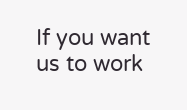If you want us to work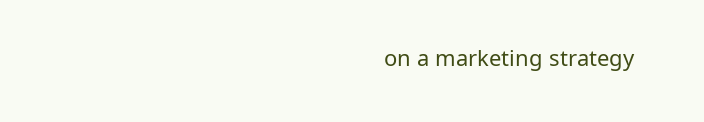on a marketing strategy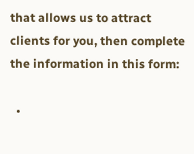that allows us to attract clients for you, then complete the information in this form:

  •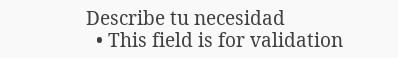Describe tu necesidad
  • This field is for validation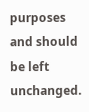purposes and should be left unchanged.